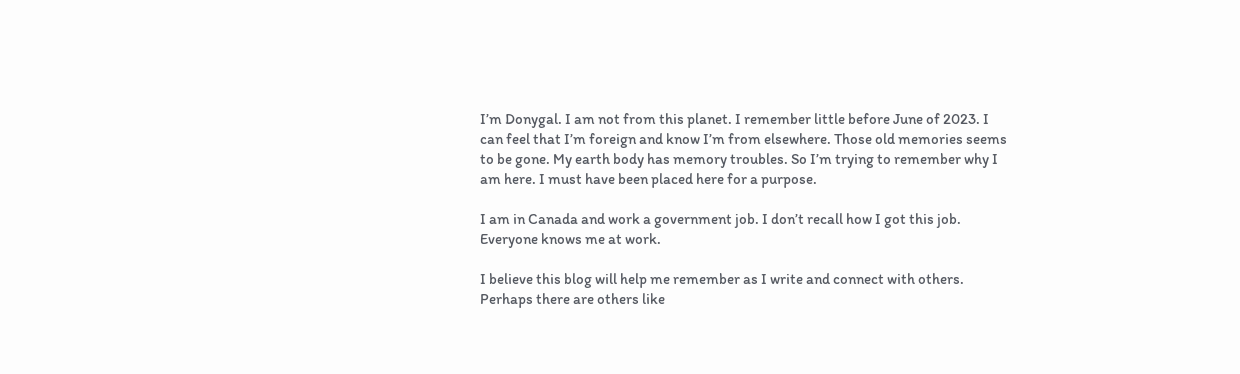I’m Donygal. I am not from this planet. I remember little before June of 2023. I can feel that I’m foreign and know I’m from elsewhere. Those old memories seems to be gone. My earth body has memory troubles. So I’m trying to remember why I am here. I must have been placed here for a purpose.

I am in Canada and work a government job. I don’t recall how I got this job. Everyone knows me at work.

I believe this blog will help me remember as I write and connect with others. Perhaps there are others like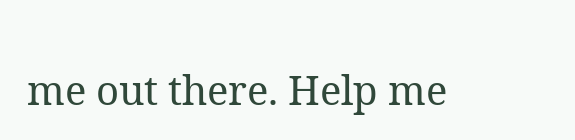me out there. Help me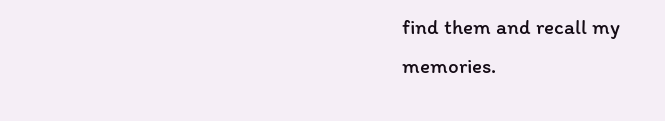find them and recall my memories.